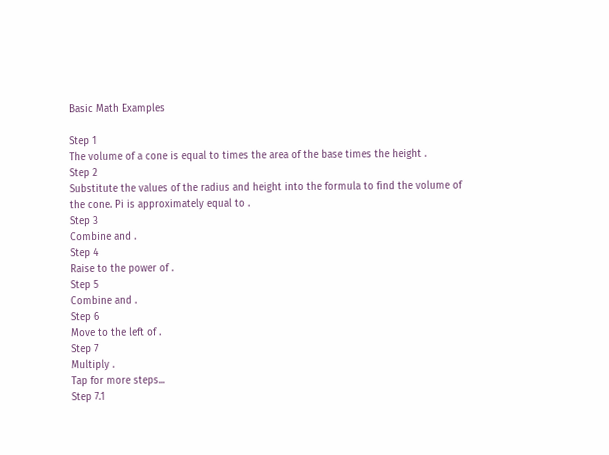Basic Math Examples

Step 1
The volume of a cone is equal to times the area of the base times the height .
Step 2
Substitute the values of the radius and height into the formula to find the volume of the cone. Pi is approximately equal to .
Step 3
Combine and .
Step 4
Raise to the power of .
Step 5
Combine and .
Step 6
Move to the left of .
Step 7
Multiply .
Tap for more steps...
Step 7.1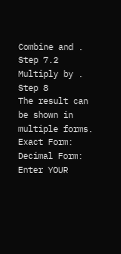Combine and .
Step 7.2
Multiply by .
Step 8
The result can be shown in multiple forms.
Exact Form:
Decimal Form:
Enter YOUR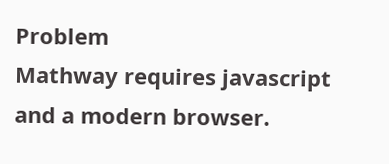Problem
Mathway requires javascript and a modern browser.